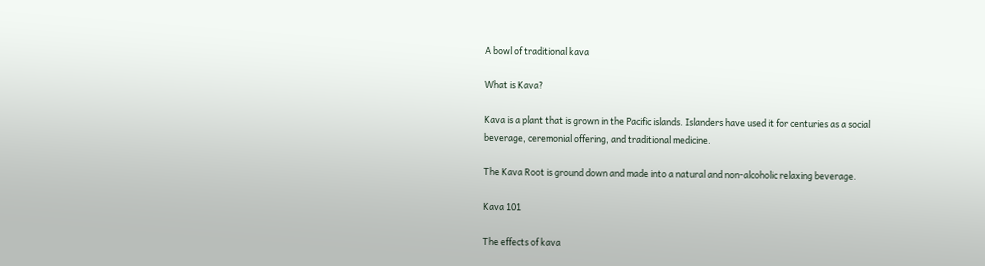A bowl of traditional kava

What is Kava?

Kava is a plant that is grown in the Pacific islands. Islanders have used it for centuries as a social beverage, ceremonial offering, and traditional medicine.

The Kava Root is ground down and made into a natural and non-alcoholic relaxing beverage.

Kava 101

The effects of kava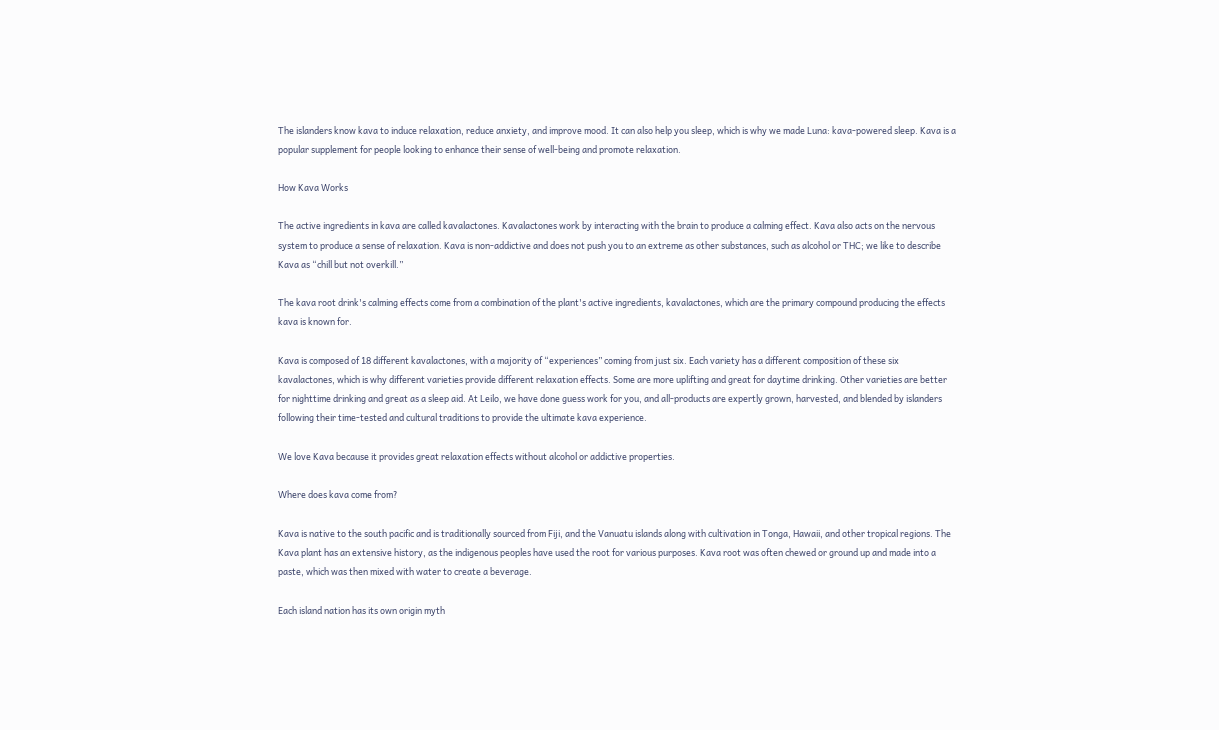The islanders know kava to induce relaxation, reduce anxiety, and improve mood. It can also help you sleep, which is why we made Luna: kava-powered sleep. Kava is a popular supplement for people looking to enhance their sense of well-being and promote relaxation.

How Kava Works

The active ingredients in kava are called kavalactones. Kavalactones work by interacting with the brain to produce a calming effect. Kava also acts on the nervous system to produce a sense of relaxation. Kava is non-addictive and does not push you to an extreme as other substances, such as alcohol or THC; we like to describe Kava as “chill but not overkill.”

The kava root drink's calming effects come from a combination of the plant's active ingredients, kavalactones, which are the primary compound producing the effects kava is known for.

Kava is composed of 18 different kavalactones, with a majority of “experiences” coming from just six. Each variety has a different composition of these six kavalactones, which is why different varieties provide different relaxation effects. Some are more uplifting and great for daytime drinking. Other varieties are better for nighttime drinking and great as a sleep aid. At Leilo, we have done guess work for you, and all-products are expertly grown, harvested, and blended by islanders following their time-tested and cultural traditions to provide the ultimate kava experience.

We love Kava because it provides great relaxation effects without alcohol or addictive properties.

Where does kava come from?

Kava is native to the south pacific and is traditionally sourced from Fiji, and the Vanuatu islands along with cultivation in Tonga, Hawaii, and other tropical regions. The Kava plant has an extensive history, as the indigenous peoples have used the root for various purposes. Kava root was often chewed or ground up and made into a paste, which was then mixed with water to create a beverage.

Each island nation has its own origin myth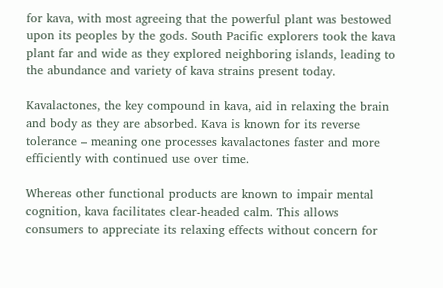for kava, with most agreeing that the powerful plant was bestowed upon its peoples by the gods. South Pacific explorers took the kava plant far and wide as they explored neighboring islands, leading to the abundance and variety of kava strains present today.

Kavalactones, the key compound in kava, aid in relaxing the brain and body as they are absorbed. Kava is known for its reverse tolerance – meaning one processes kavalactones faster and more efficiently with continued use over time.

Whereas other functional products are known to impair mental cognition, kava facilitates clear-headed calm. This allows consumers to appreciate its relaxing effects without concern for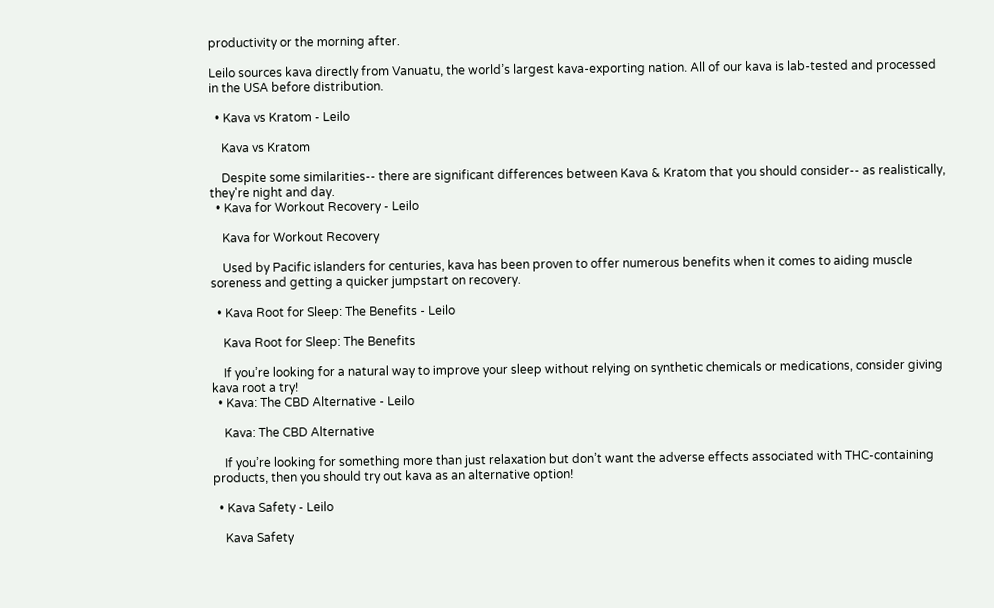productivity or the morning after.

Leilo sources kava directly from Vanuatu, the world’s largest kava-exporting nation. All of our kava is lab-tested and processed in the USA before distribution.

  • Kava vs Kratom - Leilo

    Kava vs Kratom

    Despite some similarities-- there are significant differences between Kava & Kratom that you should consider-- as realistically, they're night and day.
  • Kava for Workout Recovery - Leilo

    Kava for Workout Recovery

    Used by Pacific islanders for centuries, kava has been proven to offer numerous benefits when it comes to aiding muscle soreness and getting a quicker jumpstart on recovery.

  • Kava Root for Sleep: The Benefits - Leilo

    Kava Root for Sleep: The Benefits

    If you’re looking for a natural way to improve your sleep without relying on synthetic chemicals or medications, consider giving kava root a try!
  • Kava: The CBD Alternative - Leilo

    Kava: The CBD Alternative

    If you’re looking for something more than just relaxation but don’t want the adverse effects associated with THC-containing products, then you should try out kava as an alternative option!

  • Kava Safety - Leilo

    Kava Safety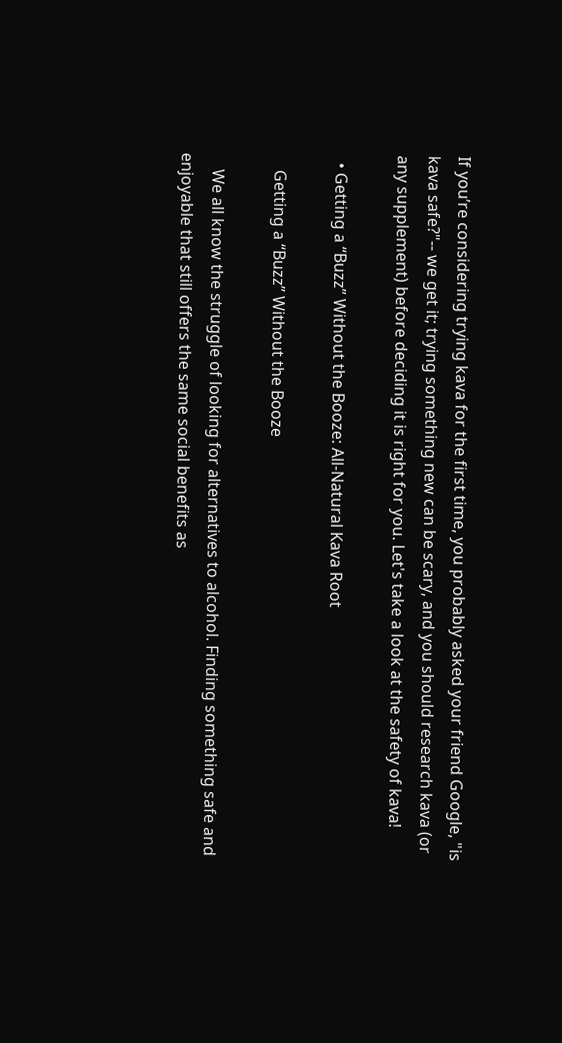If you’re considering trying kava for the first time, you probably asked your friend Google, "is kava safe?"-- we get it; trying something new can be scary, and you should research kava (or any supplement) before deciding it is right for you. Let's take a look at the safety of kava!

  • Getting a “Buzz” Without the Booze: All-Natural Kava Root

    Getting a “Buzz” Without the Booze

    We all know the struggle of looking for alternatives to alcohol. Finding something safe and enjoyable that still offers the same social benefits as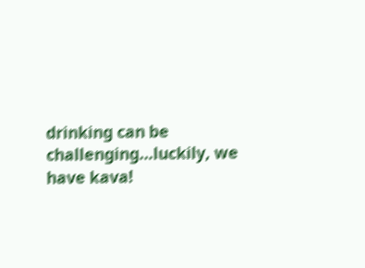drinking can be challenging…luckily, we have kava!